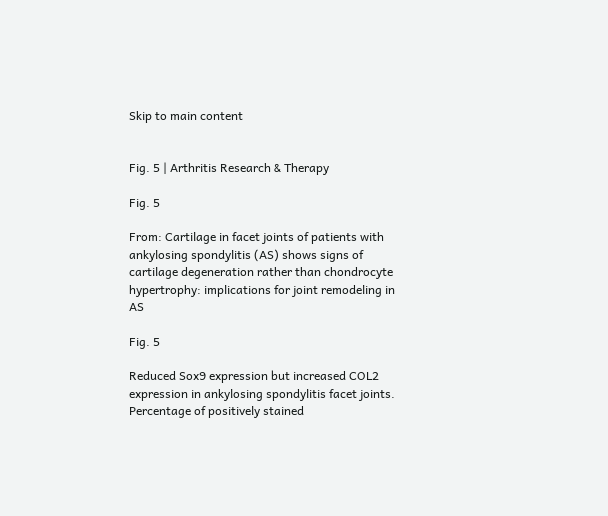Skip to main content


Fig. 5 | Arthritis Research & Therapy

Fig. 5

From: Cartilage in facet joints of patients with ankylosing spondylitis (AS) shows signs of cartilage degeneration rather than chondrocyte hypertrophy: implications for joint remodeling in AS

Fig. 5

Reduced Sox9 expression but increased COL2 expression in ankylosing spondylitis facet joints. Percentage of positively stained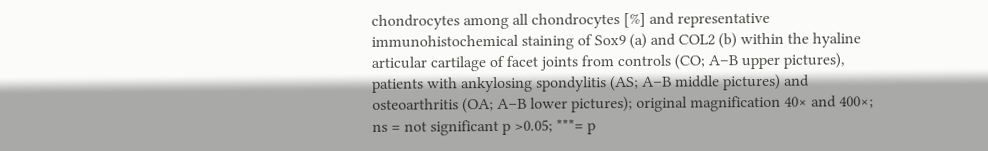chondrocytes among all chondrocytes [%] and representative immunohistochemical staining of Sox9 (a) and COL2 (b) within the hyaline articular cartilage of facet joints from controls (CO; A–B upper pictures), patients with ankylosing spondylitis (AS; A–B middle pictures) and osteoarthritis (OA; A–B lower pictures); original magnification 40× and 400×; ns = not significant p >0.05; ***= p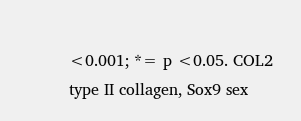<0.001; *= p <0.05. COL2 type II collagen, Sox9 sex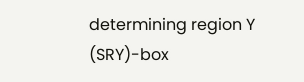determining region Y (SRY)-box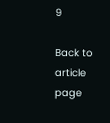9

Back to article page